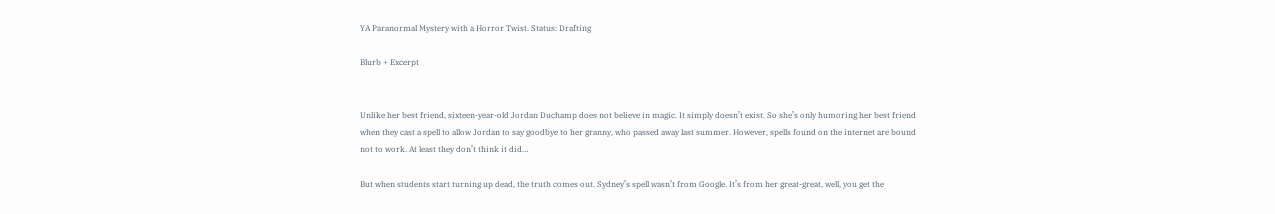YA Paranormal Mystery with a Horror Twist. Status: Drafting

Blurb + Excerpt


Unlike her best friend, sixteen-year-old Jordan Duchamp does not believe in magic. It simply doesn’t exist. So she’s only humoring her best friend when they cast a spell to allow Jordan to say goodbye to her granny, who passed away last summer. However, spells found on the internet are bound not to work. At least they don’t think it did…

But when students start turning up dead, the truth comes out. Sydney’s spell wasn’t from Google. It’s from her great-great, well, you get the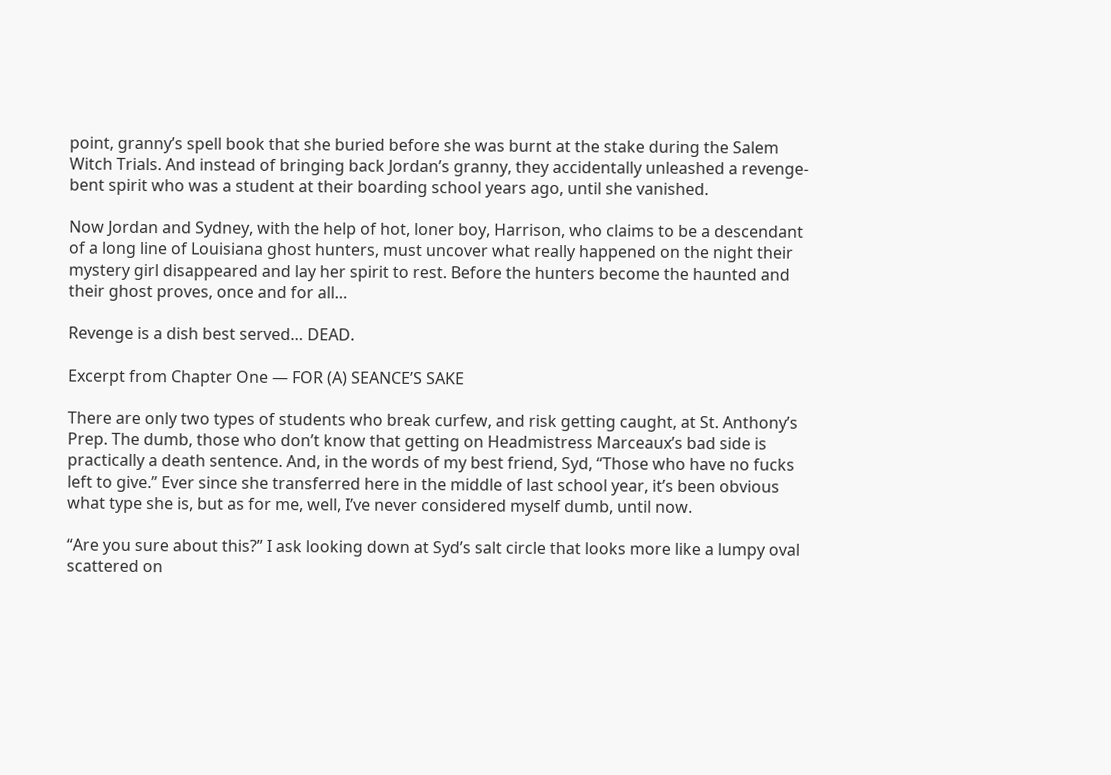point, granny’s spell book that she buried before she was burnt at the stake during the Salem Witch Trials. And instead of bringing back Jordan’s granny, they accidentally unleashed a revenge-bent spirit who was a student at their boarding school years ago, until she vanished.

Now Jordan and Sydney, with the help of hot, loner boy, Harrison, who claims to be a descendant of a long line of Louisiana ghost hunters, must uncover what really happened on the night their mystery girl disappeared and lay her spirit to rest. Before the hunters become the haunted and their ghost proves, once and for all…

Revenge is a dish best served… DEAD.

Excerpt from Chapter One — FOR (A) SEANCE’S SAKE

There are only two types of students who break curfew, and risk getting caught, at St. Anthony’s Prep. The dumb, those who don’t know that getting on Headmistress Marceaux’s bad side is practically a death sentence. And, in the words of my best friend, Syd, “Those who have no fucks left to give.” Ever since she transferred here in the middle of last school year, it’s been obvious what type she is, but as for me, well, I’ve never considered myself dumb, until now.

“Are you sure about this?” I ask looking down at Syd’s salt circle that looks more like a lumpy oval scattered on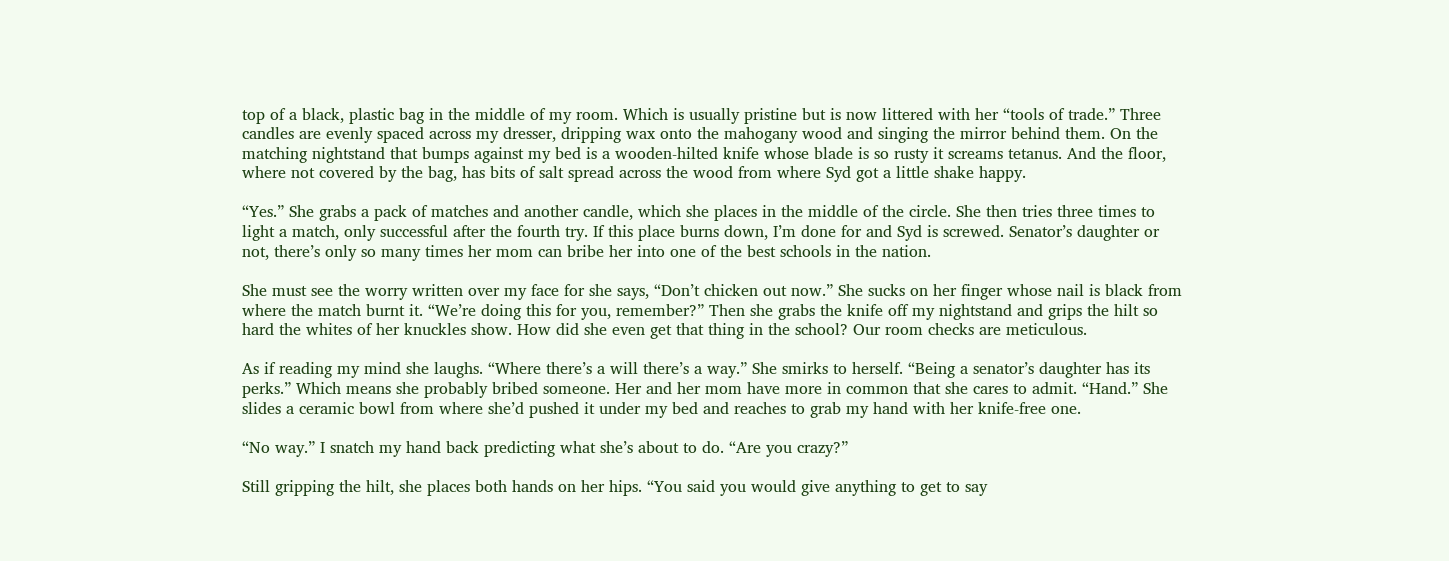top of a black, plastic bag in the middle of my room. Which is usually pristine but is now littered with her “tools of trade.” Three candles are evenly spaced across my dresser, dripping wax onto the mahogany wood and singing the mirror behind them. On the matching nightstand that bumps against my bed is a wooden-hilted knife whose blade is so rusty it screams tetanus. And the floor, where not covered by the bag, has bits of salt spread across the wood from where Syd got a little shake happy.

“Yes.” She grabs a pack of matches and another candle, which she places in the middle of the circle. She then tries three times to light a match, only successful after the fourth try. If this place burns down, I’m done for and Syd is screwed. Senator’s daughter or not, there’s only so many times her mom can bribe her into one of the best schools in the nation.

She must see the worry written over my face for she says, “Don’t chicken out now.” She sucks on her finger whose nail is black from where the match burnt it. “We’re doing this for you, remember?” Then she grabs the knife off my nightstand and grips the hilt so hard the whites of her knuckles show. How did she even get that thing in the school? Our room checks are meticulous.

As if reading my mind she laughs. “Where there’s a will there’s a way.” She smirks to herself. “Being a senator’s daughter has its perks.” Which means she probably bribed someone. Her and her mom have more in common that she cares to admit. “Hand.” She slides a ceramic bowl from where she’d pushed it under my bed and reaches to grab my hand with her knife-free one.

“No way.” I snatch my hand back predicting what she’s about to do. “Are you crazy?”

Still gripping the hilt, she places both hands on her hips. “You said you would give anything to get to say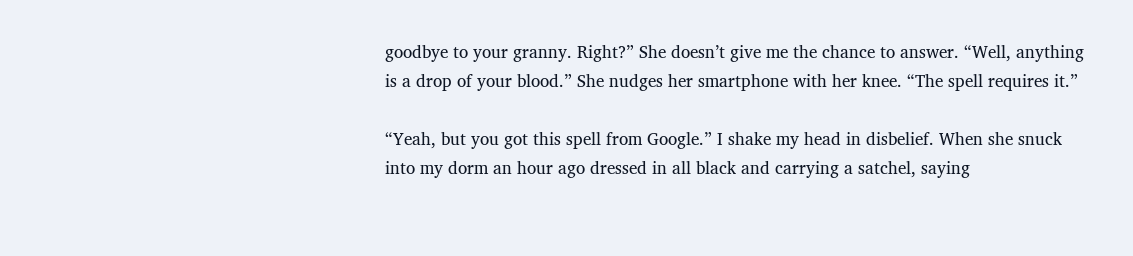goodbye to your granny. Right?” She doesn’t give me the chance to answer. “Well, anything is a drop of your blood.” She nudges her smartphone with her knee. “The spell requires it.”

“Yeah, but you got this spell from Google.” I shake my head in disbelief. When she snuck into my dorm an hour ago dressed in all black and carrying a satchel, saying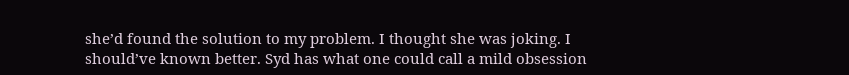she’d found the solution to my problem. I thought she was joking. I should’ve known better. Syd has what one could call a mild obsession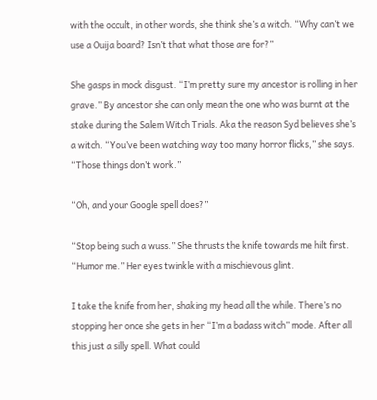with the occult, in other words, she think she’s a witch. “Why can’t we use a Ouija board? Isn’t that what those are for?”

She gasps in mock disgust. “I’m pretty sure my ancestor is rolling in her grave.” By ancestor she can only mean the one who was burnt at the stake during the Salem Witch Trials. Aka the reason Syd believes she’s a witch. “You’ve been watching way too many horror flicks,” she says. “Those things don’t work.”

“Oh, and your Google spell does?”

“Stop being such a wuss.” She thrusts the knife towards me hilt first. “Humor me.” Her eyes twinkle with a mischievous glint.

I take the knife from her, shaking my head all the while. There’s no stopping her once she gets in her “I’m a badass witch” mode. After all this just a silly spell. What could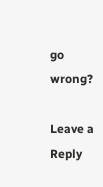go wrong?

Leave a Reply